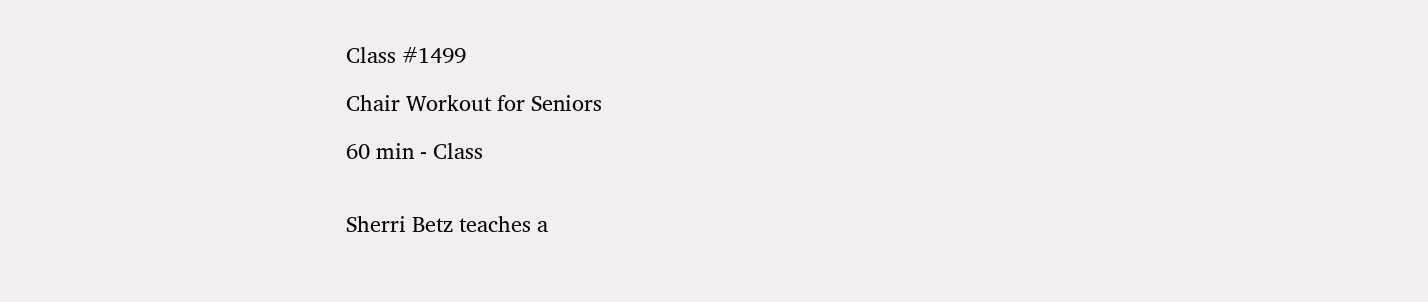Class #1499

Chair Workout for Seniors

60 min - Class


Sherri Betz teaches a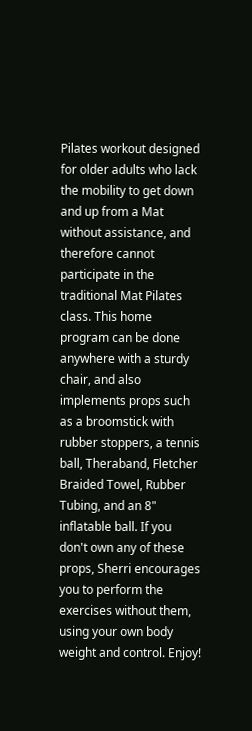Pilates workout designed for older adults who lack the mobility to get down and up from a Mat without assistance, and therefore cannot participate in the traditional Mat Pilates class. This home program can be done anywhere with a sturdy chair, and also implements props such as a broomstick with rubber stoppers, a tennis ball, Theraband, Fletcher Braided Towel, Rubber Tubing, and an 8" inflatable ball. If you don't own any of these props, Sherri encourages you to perform the exercises without them, using your own body weight and control. Enjoy!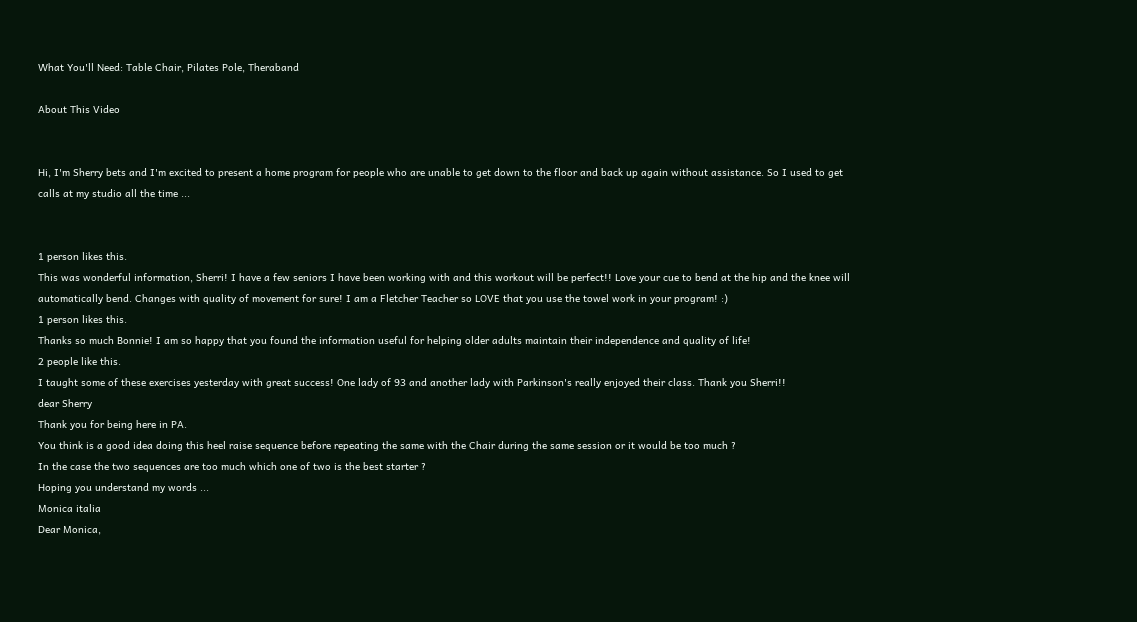What You'll Need: Table Chair, Pilates Pole, Theraband

About This Video


Hi, I'm Sherry bets and I'm excited to present a home program for people who are unable to get down to the floor and back up again without assistance. So I used to get calls at my studio all the time ...


1 person likes this.
This was wonderful information, Sherri! I have a few seniors I have been working with and this workout will be perfect!! Love your cue to bend at the hip and the knee will automatically bend. Changes with quality of movement for sure! I am a Fletcher Teacher so LOVE that you use the towel work in your program! :)
1 person likes this.
Thanks so much Bonnie! I am so happy that you found the information useful for helping older adults maintain their independence and quality of life!
2 people like this.
I taught some of these exercises yesterday with great success! One lady of 93 and another lady with Parkinson's really enjoyed their class. Thank you Sherri!!
dear Sherry
Thank you for being here in PA.
You think is a good idea doing this heel raise sequence before repeating the same with the Chair during the same session or it would be too much ?
In the case the two sequences are too much which one of two is the best starter ?
Hoping you understand my words ...
Monica italia
Dear Monica,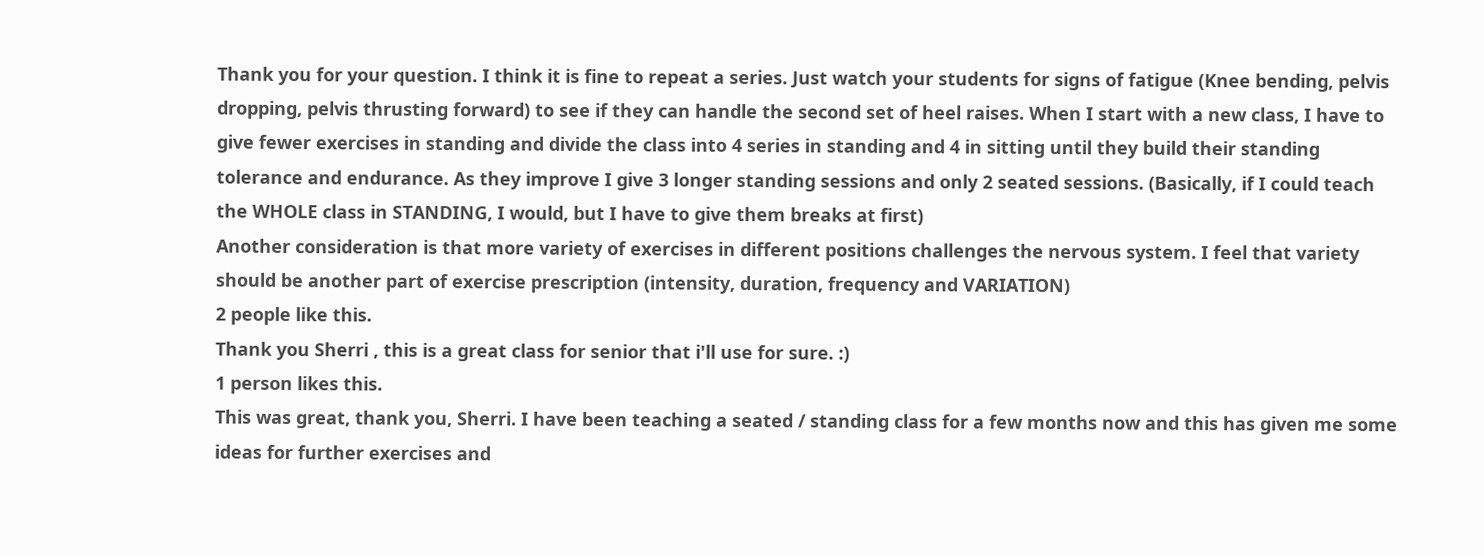Thank you for your question. I think it is fine to repeat a series. Just watch your students for signs of fatigue (Knee bending, pelvis dropping, pelvis thrusting forward) to see if they can handle the second set of heel raises. When I start with a new class, I have to give fewer exercises in standing and divide the class into 4 series in standing and 4 in sitting until they build their standing tolerance and endurance. As they improve I give 3 longer standing sessions and only 2 seated sessions. (Basically, if I could teach the WHOLE class in STANDING, I would, but I have to give them breaks at first)
Another consideration is that more variety of exercises in different positions challenges the nervous system. I feel that variety should be another part of exercise prescription (intensity, duration, frequency and VARIATION)
2 people like this.
Thank you Sherri , this is a great class for senior that i'll use for sure. :)
1 person likes this.
This was great, thank you, Sherri. I have been teaching a seated / standing class for a few months now and this has given me some ideas for further exercises and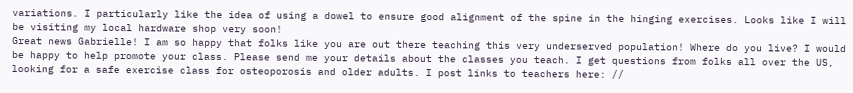variations. I particularly like the idea of using a dowel to ensure good alignment of the spine in the hinging exercises. Looks like I will be visiting my local hardware shop very soon!
Great news Gabrielle! I am so happy that folks like you are out there teaching this very underserved population! Where do you live? I would be happy to help promote your class. Please send me your details about the classes you teach. I get questions from folks all over the US, looking for a safe exercise class for osteoporosis and older adults. I post links to teachers here: //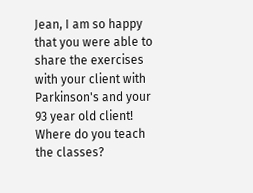Jean, I am so happy that you were able to share the exercises with your client with Parkinson's and your 93 year old client! Where do you teach the classes?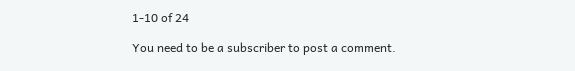1-10 of 24

You need to be a subscriber to post a comment.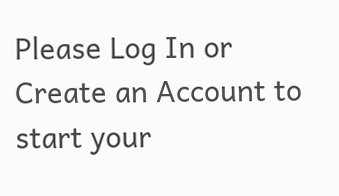Please Log In or Create an Account to start your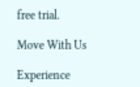free trial.

Move With Us

Experience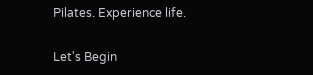Pilates. Experience life.

Let's Begin